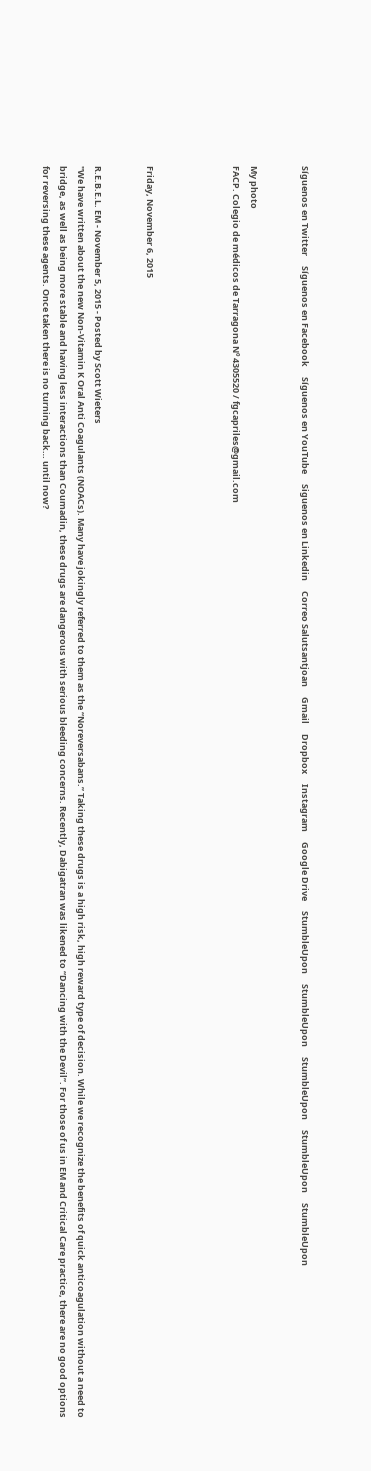Síguenos en Twitter     Síguenos en Facebook     Síguenos en YouTube     Siguenos en Linkedin     Correo Salutsantjoan     Gmail     Dropbox     Instagram     Google Drive     StumbleUpon     StumbleUpon     StumbleUpon     StumbleUpon     StumbleUpon


My photo
FACP. Colegio de médicos de Tarragona Nº 4305520 / fgcapriles@gmail.com




Friday, November 6, 2015


R.E.B.E.L. EM - November 5, 2015 - Posted by Scott Wieters
"We have written about the new Non-Vitamin K Oral Anti Coagulants (NOACs). Many have jokingly referred to them as the “Noreversabans.” Taking these drugs is a high risk, high reward type of decision. While we recognize the benefits of quick anticoagulation without a need to bridge, as well as being more stable and having less interactions than Coumadin, these drugs are dangerous with serious bleeding concerns. Recently, Dabigatran was likened to “Dancing with the Devil”. For those of us in EM and Critical Care practice, there are no good options for reversing these agents. Once taken there is no turning back… until now?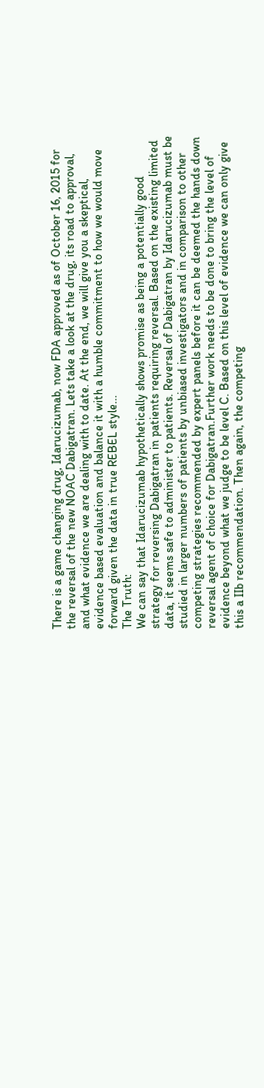There is a game changing drug, Idarucizumab, now FDA approved as of October 16, 2015 for the reversal of the new NOAC Dabigatran. Lets take a look at the drug, its road to approval, and what evidence we are dealing with to date. At the end, we will give you a skeptical, evidence based evaluation and balance it with a humble commitment to how we would move forward given the data in true REBEL style...
The Truth:
We can say that Idarucizumab hypothetically shows promise as being a potentially good strategy for reversing Dabigatran in patients requiring reversal. Based on the existing limited data, it seems safe to administer to patients. Reversal of Dabigatran by Idarucizumab must be studied in larger numbers of patients by unbiased investigators and in comparison to other competing strategies recommended by expert panels before it can be deemed the hands down reversal agent of choice for Dabigatran.Further work needs to be done to bring the level of evidence beyond what we judge to be level C. Based on this level of evidence we can only give this a IIb recommendation. Then again, the competing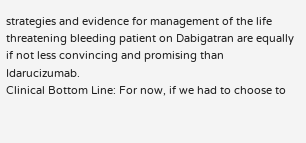strategies and evidence for management of the life threatening bleeding patient on Dabigatran are equally if not less convincing and promising than Idarucizumab.
Clinical Bottom Line: For now, if we had to choose to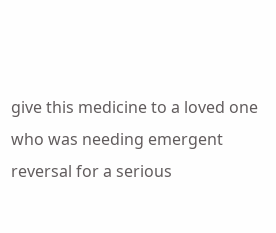give this medicine to a loved one who was needing emergent reversal for a serious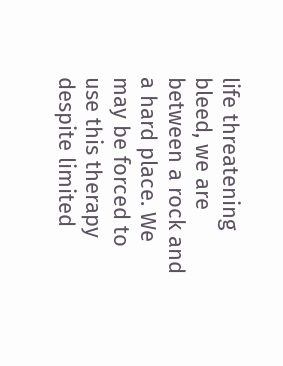life threatening bleed, we are between a rock and a hard place. We may be forced to use this therapy despite limited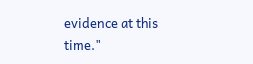evidence at this time."